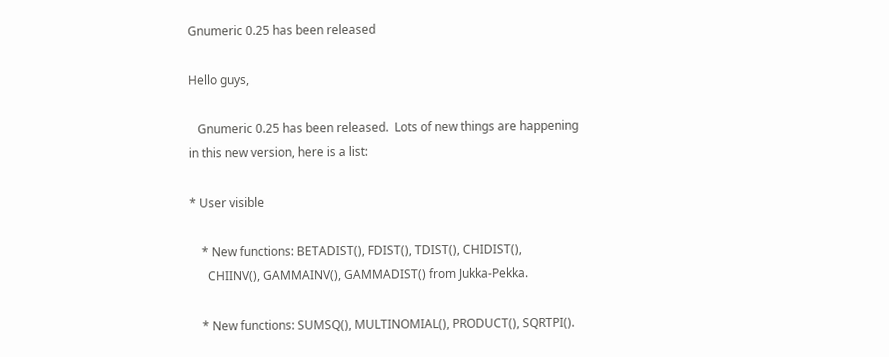Gnumeric 0.25 has been released

Hello guys,

   Gnumeric 0.25 has been released.  Lots of new things are happening
in this new version, here is a list:

* User visible

    * New functions: BETADIST(), FDIST(), TDIST(), CHIDIST(),
      CHIINV(), GAMMAINV(), GAMMADIST() from Jukka-Pekka.

    * New functions: SUMSQ(), MULTINOMIAL(), PRODUCT(), SQRTPI().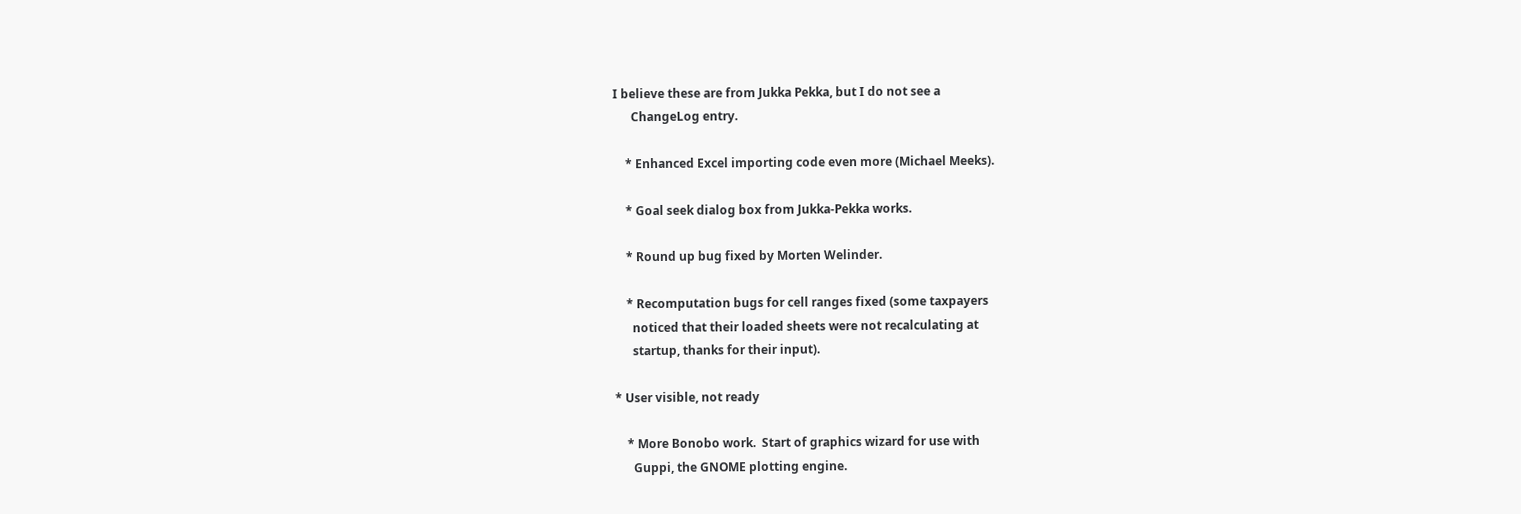I believe these are from Jukka Pekka, but I do not see a
      ChangeLog entry.

    * Enhanced Excel importing code even more (Michael Meeks).

    * Goal seek dialog box from Jukka-Pekka works.

    * Round up bug fixed by Morten Welinder.

    * Recomputation bugs for cell ranges fixed (some taxpayers
      noticed that their loaded sheets were not recalculating at
      startup, thanks for their input).

* User visible, not ready

    * More Bonobo work.  Start of graphics wizard for use with
      Guppi, the GNOME plotting engine.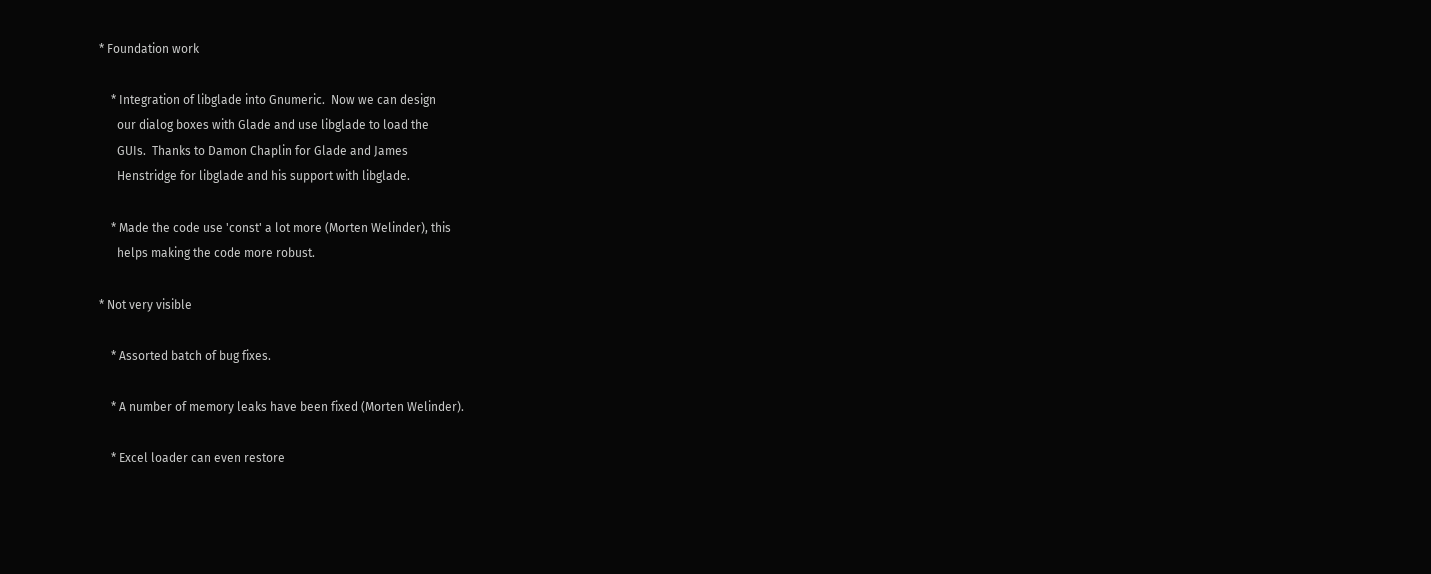* Foundation work

    * Integration of libglade into Gnumeric.  Now we can design
      our dialog boxes with Glade and use libglade to load the
      GUIs.  Thanks to Damon Chaplin for Glade and James
      Henstridge for libglade and his support with libglade.

    * Made the code use 'const' a lot more (Morten Welinder), this
      helps making the code more robust.

* Not very visible

    * Assorted batch of bug fixes.

    * A number of memory leaks have been fixed (Morten Welinder).

    * Excel loader can even restore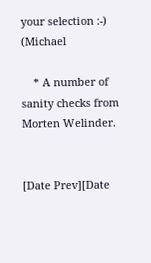your selection :-) (Michael

    * A number of sanity checks from Morten Welinder.


[Date Prev][Date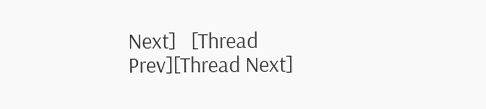Next]   [Thread Prev][Thread Next]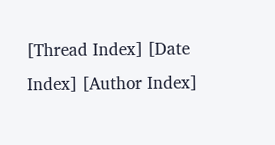[Thread Index] [Date Index] [Author Index]